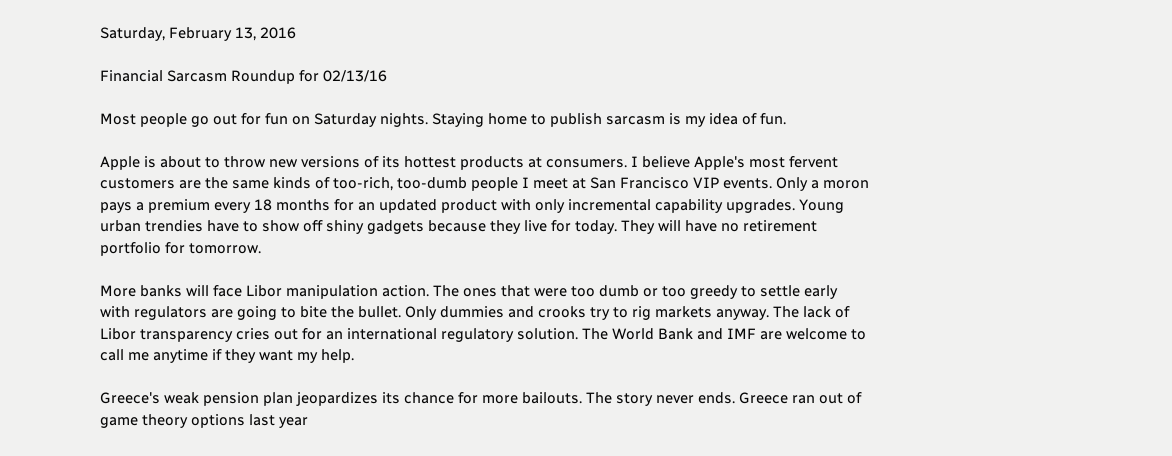Saturday, February 13, 2016

Financial Sarcasm Roundup for 02/13/16

Most people go out for fun on Saturday nights. Staying home to publish sarcasm is my idea of fun.

Apple is about to throw new versions of its hottest products at consumers. I believe Apple's most fervent customers are the same kinds of too-rich, too-dumb people I meet at San Francisco VIP events. Only a moron pays a premium every 18 months for an updated product with only incremental capability upgrades. Young urban trendies have to show off shiny gadgets because they live for today. They will have no retirement portfolio for tomorrow.

More banks will face Libor manipulation action. The ones that were too dumb or too greedy to settle early with regulators are going to bite the bullet. Only dummies and crooks try to rig markets anyway. The lack of Libor transparency cries out for an international regulatory solution. The World Bank and IMF are welcome to call me anytime if they want my help.

Greece's weak pension plan jeopardizes its chance for more bailouts. The story never ends. Greece ran out of game theory options last year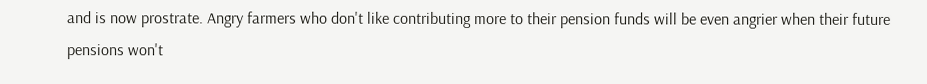and is now prostrate. Angry farmers who don't like contributing more to their pension funds will be even angrier when their future pensions won't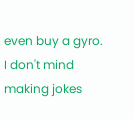even buy a gyro. I don't mind making jokes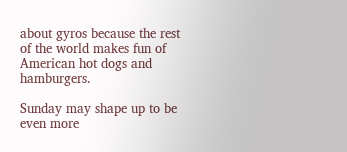about gyros because the rest of the world makes fun of American hot dogs and hamburgers.

Sunday may shape up to be even more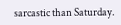sarcastic than Saturday.